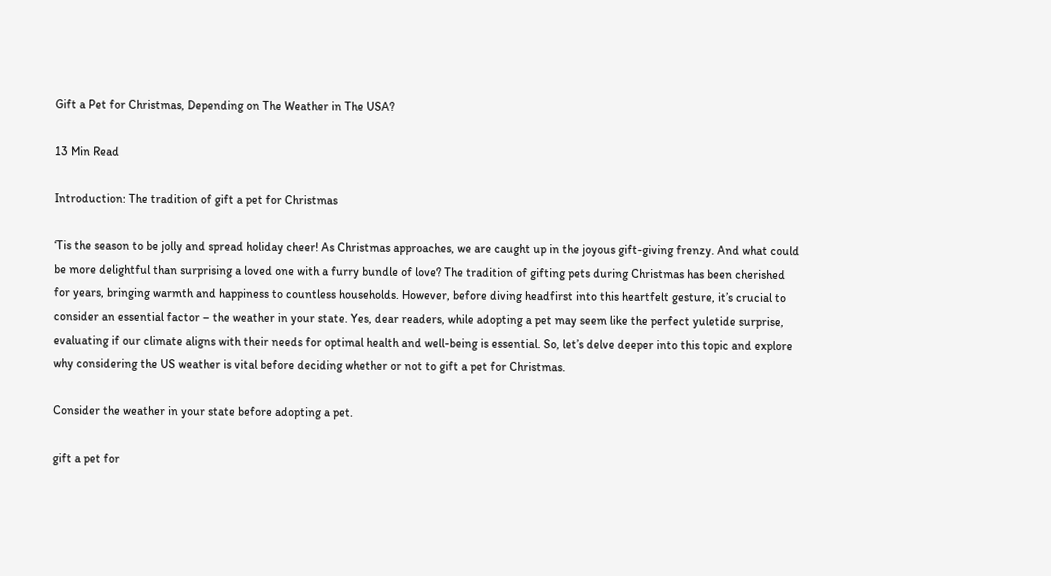Gift a Pet for Christmas, Depending on The Weather in The USA?

13 Min Read

Introduction: The tradition of gift a pet for Christmas

‘Tis the season to be jolly and spread holiday cheer! As Christmas approaches, we are caught up in the joyous gift-giving frenzy. And what could be more delightful than surprising a loved one with a furry bundle of love? The tradition of gifting pets during Christmas has been cherished for years, bringing warmth and happiness to countless households. However, before diving headfirst into this heartfelt gesture, it’s crucial to consider an essential factor – the weather in your state. Yes, dear readers, while adopting a pet may seem like the perfect yuletide surprise, evaluating if our climate aligns with their needs for optimal health and well-being is essential. So, let’s delve deeper into this topic and explore why considering the US weather is vital before deciding whether or not to gift a pet for Christmas.

Consider the weather in your state before adopting a pet.

gift a pet for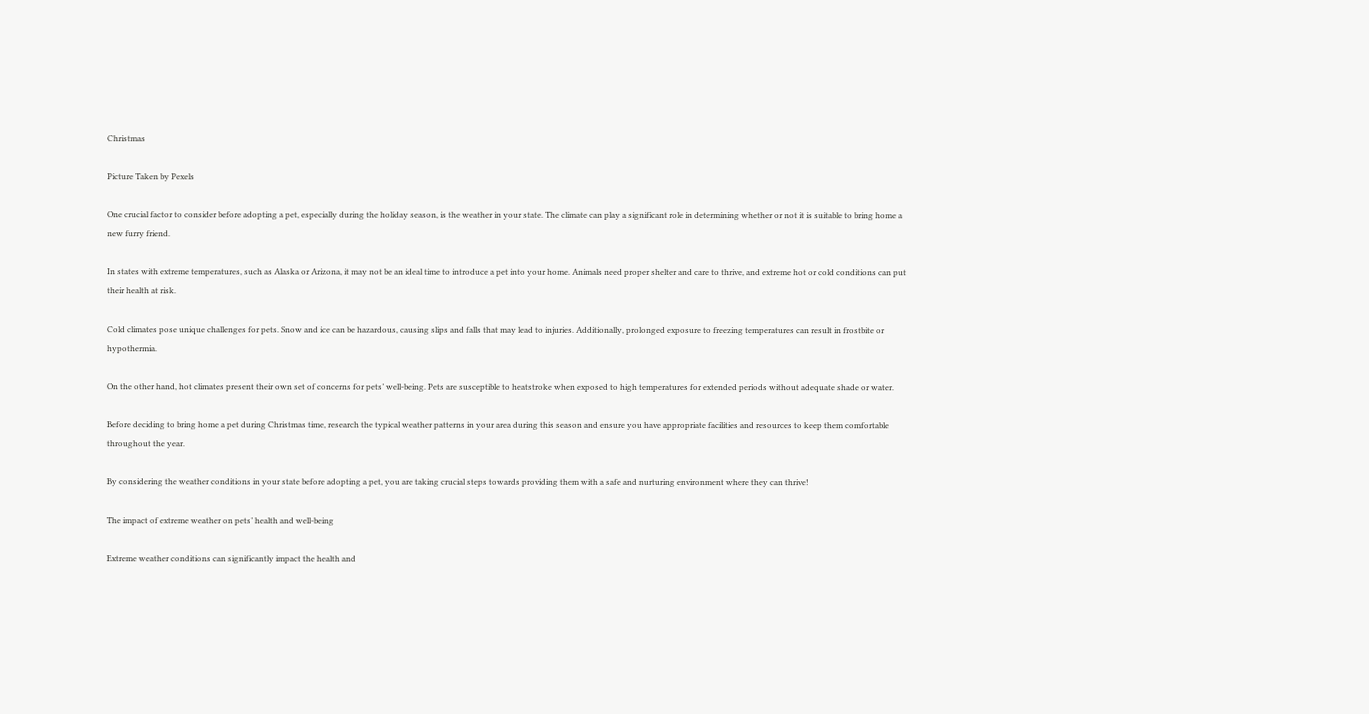Christmas

Picture Taken by Pexels

One crucial factor to consider before adopting a pet, especially during the holiday season, is the weather in your state. The climate can play a significant role in determining whether or not it is suitable to bring home a new furry friend.

In states with extreme temperatures, such as Alaska or Arizona, it may not be an ideal time to introduce a pet into your home. Animals need proper shelter and care to thrive, and extreme hot or cold conditions can put their health at risk.

Cold climates pose unique challenges for pets. Snow and ice can be hazardous, causing slips and falls that may lead to injuries. Additionally, prolonged exposure to freezing temperatures can result in frostbite or hypothermia.

On the other hand, hot climates present their own set of concerns for pets’ well-being. Pets are susceptible to heatstroke when exposed to high temperatures for extended periods without adequate shade or water.

Before deciding to bring home a pet during Christmas time, research the typical weather patterns in your area during this season and ensure you have appropriate facilities and resources to keep them comfortable throughout the year.

By considering the weather conditions in your state before adopting a pet, you are taking crucial steps towards providing them with a safe and nurturing environment where they can thrive!

The impact of extreme weather on pets’ health and well-being

Extreme weather conditions can significantly impact the health and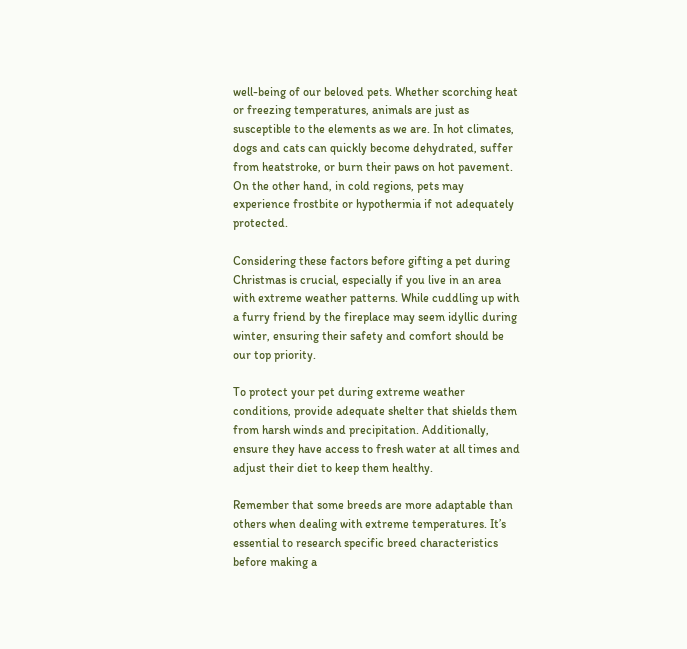well-being of our beloved pets. Whether scorching heat or freezing temperatures, animals are just as susceptible to the elements as we are. In hot climates, dogs and cats can quickly become dehydrated, suffer from heatstroke, or burn their paws on hot pavement. On the other hand, in cold regions, pets may experience frostbite or hypothermia if not adequately protected.

Considering these factors before gifting a pet during Christmas is crucial, especially if you live in an area with extreme weather patterns. While cuddling up with a furry friend by the fireplace may seem idyllic during winter, ensuring their safety and comfort should be our top priority.

To protect your pet during extreme weather conditions, provide adequate shelter that shields them from harsh winds and precipitation. Additionally, ensure they have access to fresh water at all times and adjust their diet to keep them healthy.

Remember that some breeds are more adaptable than others when dealing with extreme temperatures. It’s essential to research specific breed characteristics before making a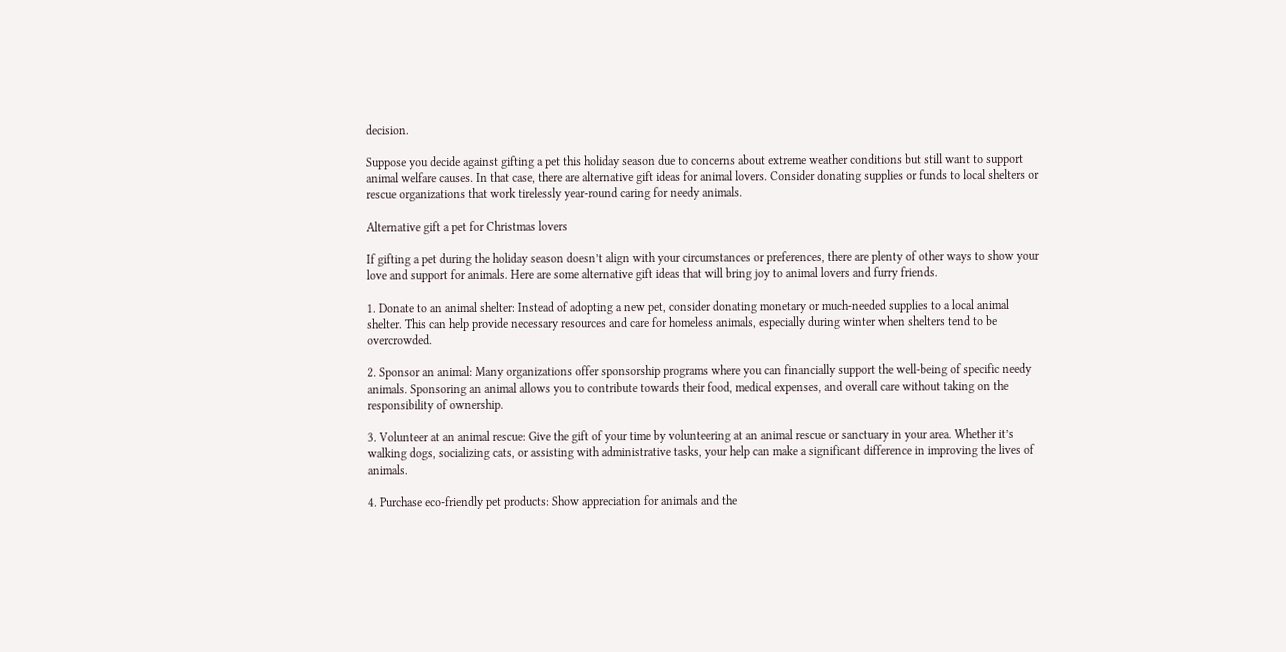decision.

Suppose you decide against gifting a pet this holiday season due to concerns about extreme weather conditions but still want to support animal welfare causes. In that case, there are alternative gift ideas for animal lovers. Consider donating supplies or funds to local shelters or rescue organizations that work tirelessly year-round caring for needy animals.

Alternative gift a pet for Christmas lovers

If gifting a pet during the holiday season doesn’t align with your circumstances or preferences, there are plenty of other ways to show your love and support for animals. Here are some alternative gift ideas that will bring joy to animal lovers and furry friends.

1. Donate to an animal shelter: Instead of adopting a new pet, consider donating monetary or much-needed supplies to a local animal shelter. This can help provide necessary resources and care for homeless animals, especially during winter when shelters tend to be overcrowded.

2. Sponsor an animal: Many organizations offer sponsorship programs where you can financially support the well-being of specific needy animals. Sponsoring an animal allows you to contribute towards their food, medical expenses, and overall care without taking on the responsibility of ownership.

3. Volunteer at an animal rescue: Give the gift of your time by volunteering at an animal rescue or sanctuary in your area. Whether it’s walking dogs, socializing cats, or assisting with administrative tasks, your help can make a significant difference in improving the lives of animals.

4. Purchase eco-friendly pet products: Show appreciation for animals and the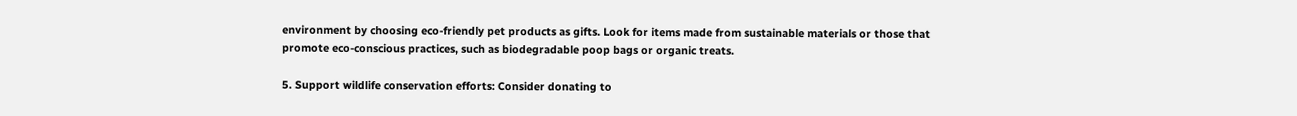environment by choosing eco-friendly pet products as gifts. Look for items made from sustainable materials or those that promote eco-conscious practices, such as biodegradable poop bags or organic treats.

5. Support wildlife conservation efforts: Consider donating to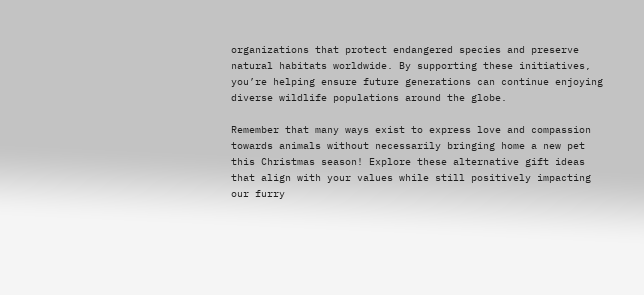organizations that protect endangered species and preserve natural habitats worldwide. By supporting these initiatives, you’re helping ensure future generations can continue enjoying diverse wildlife populations around the globe.

Remember that many ways exist to express love and compassion towards animals without necessarily bringing home a new pet this Christmas season! Explore these alternative gift ideas that align with your values while still positively impacting our furry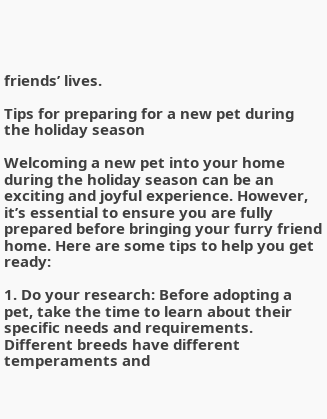friends’ lives.

Tips for preparing for a new pet during the holiday season

Welcoming a new pet into your home during the holiday season can be an exciting and joyful experience. However, it’s essential to ensure you are fully prepared before bringing your furry friend home. Here are some tips to help you get ready:

1. Do your research: Before adopting a pet, take the time to learn about their specific needs and requirements. Different breeds have different temperaments and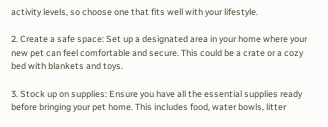activity levels, so choose one that fits well with your lifestyle.

2. Create a safe space: Set up a designated area in your home where your new pet can feel comfortable and secure. This could be a crate or a cozy bed with blankets and toys.

3. Stock up on supplies: Ensure you have all the essential supplies ready before bringing your pet home. This includes food, water bowls, litter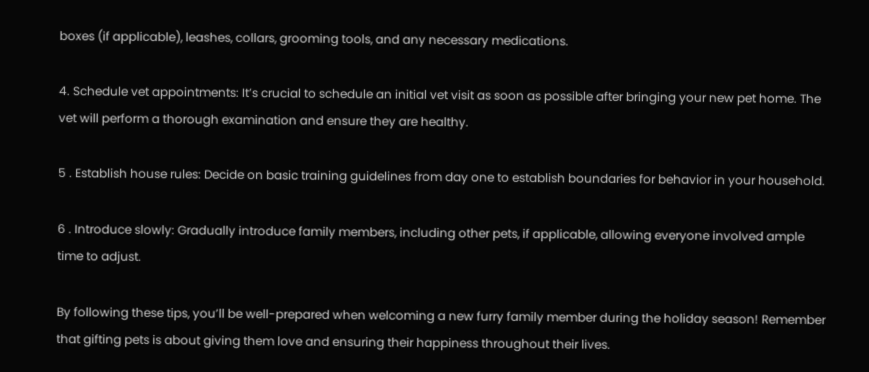boxes (if applicable), leashes, collars, grooming tools, and any necessary medications.

4. Schedule vet appointments: It’s crucial to schedule an initial vet visit as soon as possible after bringing your new pet home. The vet will perform a thorough examination and ensure they are healthy.

5 . Establish house rules: Decide on basic training guidelines from day one to establish boundaries for behavior in your household.

6 . Introduce slowly: Gradually introduce family members, including other pets, if applicable, allowing everyone involved ample time to adjust.

By following these tips, you’ll be well-prepared when welcoming a new furry family member during the holiday season! Remember that gifting pets is about giving them love and ensuring their happiness throughout their lives.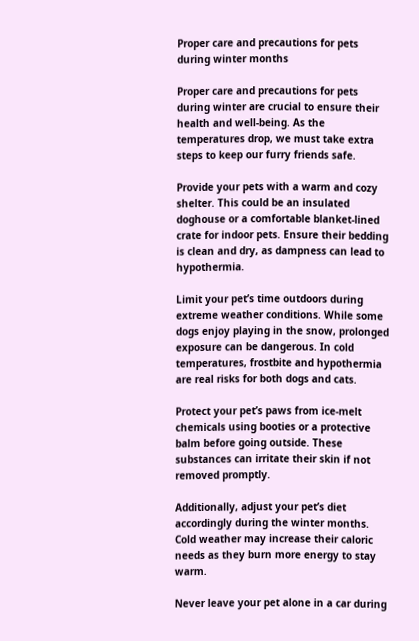Proper care and precautions for pets during winter months

Proper care and precautions for pets during winter are crucial to ensure their health and well-being. As the temperatures drop, we must take extra steps to keep our furry friends safe.

Provide your pets with a warm and cozy shelter. This could be an insulated doghouse or a comfortable blanket-lined crate for indoor pets. Ensure their bedding is clean and dry, as dampness can lead to hypothermia.

Limit your pet’s time outdoors during extreme weather conditions. While some dogs enjoy playing in the snow, prolonged exposure can be dangerous. In cold temperatures, frostbite and hypothermia are real risks for both dogs and cats.

Protect your pet’s paws from ice-melt chemicals using booties or a protective balm before going outside. These substances can irritate their skin if not removed promptly.

Additionally, adjust your pet’s diet accordingly during the winter months. Cold weather may increase their caloric needs as they burn more energy to stay warm.

Never leave your pet alone in a car during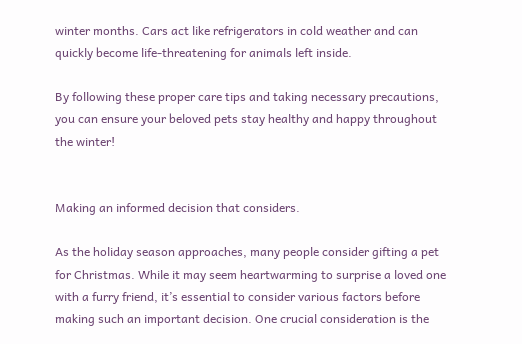winter months. Cars act like refrigerators in cold weather and can quickly become life-threatening for animals left inside.

By following these proper care tips and taking necessary precautions, you can ensure your beloved pets stay healthy and happy throughout the winter!


Making an informed decision that considers.

As the holiday season approaches, many people consider gifting a pet for Christmas. While it may seem heartwarming to surprise a loved one with a furry friend, it’s essential to consider various factors before making such an important decision. One crucial consideration is the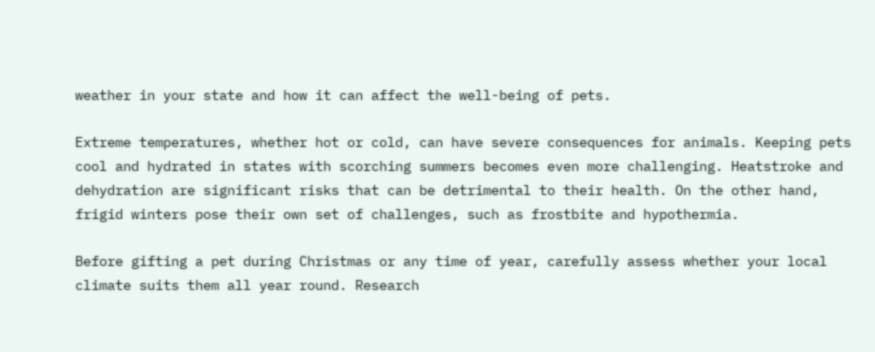weather in your state and how it can affect the well-being of pets.

Extreme temperatures, whether hot or cold, can have severe consequences for animals. Keeping pets cool and hydrated in states with scorching summers becomes even more challenging. Heatstroke and dehydration are significant risks that can be detrimental to their health. On the other hand, frigid winters pose their own set of challenges, such as frostbite and hypothermia.

Before gifting a pet during Christmas or any time of year, carefully assess whether your local climate suits them all year round. Research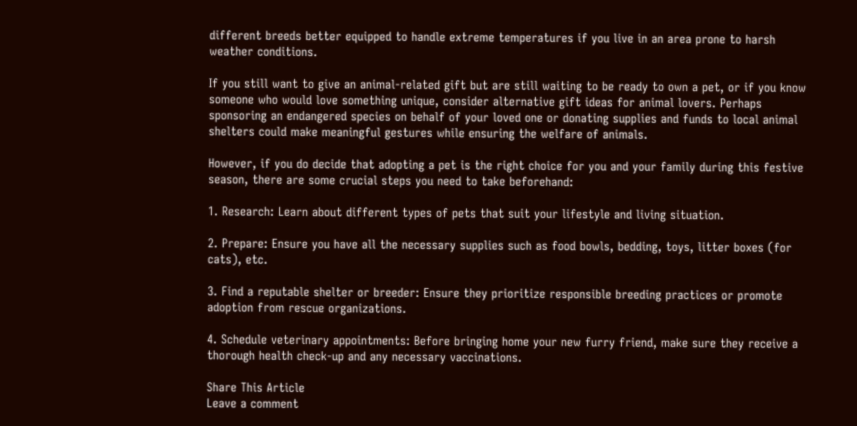different breeds better equipped to handle extreme temperatures if you live in an area prone to harsh weather conditions.

If you still want to give an animal-related gift but are still waiting to be ready to own a pet, or if you know someone who would love something unique, consider alternative gift ideas for animal lovers. Perhaps sponsoring an endangered species on behalf of your loved one or donating supplies and funds to local animal shelters could make meaningful gestures while ensuring the welfare of animals.

However, if you do decide that adopting a pet is the right choice for you and your family during this festive season, there are some crucial steps you need to take beforehand:

1. Research: Learn about different types of pets that suit your lifestyle and living situation.

2. Prepare: Ensure you have all the necessary supplies such as food bowls, bedding, toys, litter boxes (for cats), etc.

3. Find a reputable shelter or breeder: Ensure they prioritize responsible breeding practices or promote adoption from rescue organizations.

4. Schedule veterinary appointments: Before bringing home your new furry friend, make sure they receive a thorough health check-up and any necessary vaccinations.

Share This Article
Leave a comment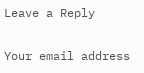Leave a Reply

Your email address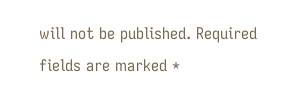will not be published. Required fields are marked *